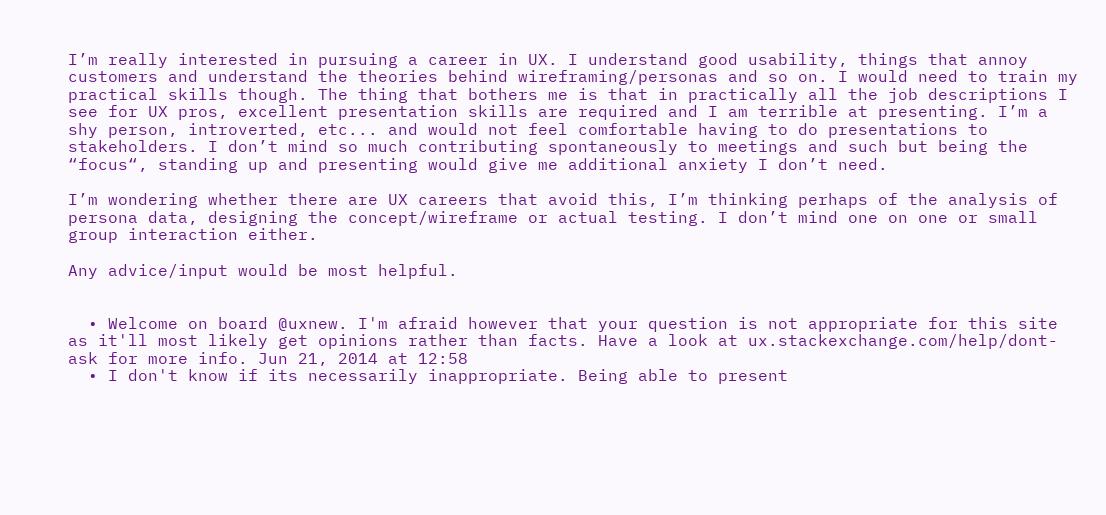I’m really interested in pursuing a career in UX. I understand good usability, things that annoy customers and understand the theories behind wireframing/personas and so on. I would need to train my practical skills though. The thing that bothers me is that in practically all the job descriptions I see for UX pros, excellent presentation skills are required and I am terrible at presenting. I’m a shy person, introverted, etc... and would not feel comfortable having to do presentations to stakeholders. I don’t mind so much contributing spontaneously to meetings and such but being the “focus“, standing up and presenting would give me additional anxiety I don’t need.

I’m wondering whether there are UX careers that avoid this, I’m thinking perhaps of the analysis of persona data, designing the concept/wireframe or actual testing. I don’t mind one on one or small group interaction either.

Any advice/input would be most helpful.


  • Welcome on board @uxnew. I'm afraid however that your question is not appropriate for this site as it'll most likely get opinions rather than facts. Have a look at ux.stackexchange.com/help/dont-ask for more info. Jun 21, 2014 at 12:58
  • I don't know if its necessarily inappropriate. Being able to present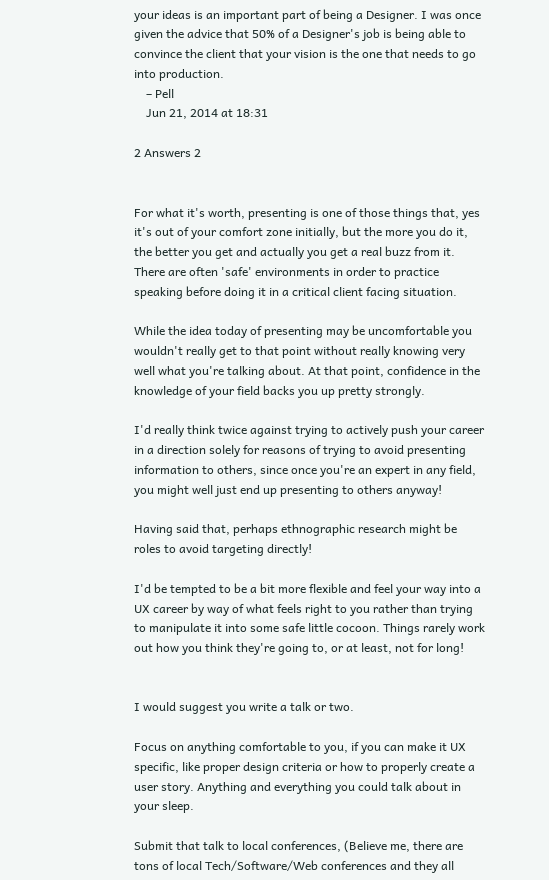your ideas is an important part of being a Designer. I was once given the advice that 50% of a Designer's job is being able to convince the client that your vision is the one that needs to go into production.
    – Pell
    Jun 21, 2014 at 18:31

2 Answers 2


For what it's worth, presenting is one of those things that, yes it's out of your comfort zone initially, but the more you do it, the better you get and actually you get a real buzz from it. There are often 'safe' environments in order to practice speaking before doing it in a critical client facing situation.

While the idea today of presenting may be uncomfortable you wouldn't really get to that point without really knowing very well what you're talking about. At that point, confidence in the knowledge of your field backs you up pretty strongly.

I'd really think twice against trying to actively push your career in a direction solely for reasons of trying to avoid presenting information to others, since once you're an expert in any field, you might well just end up presenting to others anyway!

Having said that, perhaps ethnographic research might be roles to avoid targeting directly!

I'd be tempted to be a bit more flexible and feel your way into a UX career by way of what feels right to you rather than trying to manipulate it into some safe little cocoon. Things rarely work out how you think they're going to, or at least, not for long!


I would suggest you write a talk or two.

Focus on anything comfortable to you, if you can make it UX specific, like proper design criteria or how to properly create a user story. Anything and everything you could talk about in your sleep.

Submit that talk to local conferences, (Believe me, there are tons of local Tech/Software/Web conferences and they all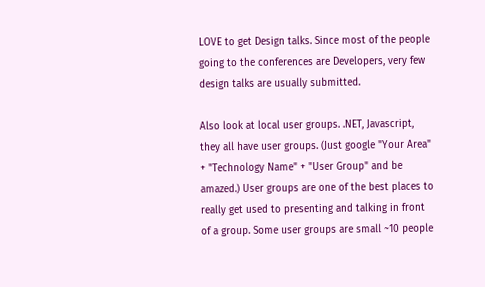LOVE to get Design talks. Since most of the people going to the conferences are Developers, very few design talks are usually submitted.

Also look at local user groups. .NET, Javascript, they all have user groups. (Just google "Your Area" + "Technology Name" + "User Group" and be amazed.) User groups are one of the best places to really get used to presenting and talking in front of a group. Some user groups are small ~10 people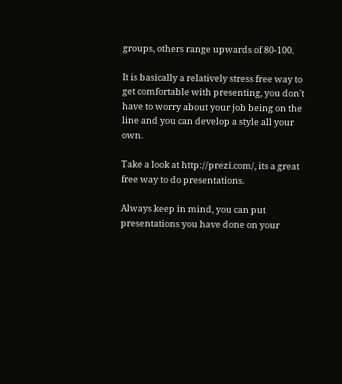groups, others range upwards of 80-100.

It is basically a relatively stress free way to get comfortable with presenting, you don't have to worry about your job being on the line and you can develop a style all your own.

Take a look at http://prezi.com/, its a great free way to do presentations.

Always keep in mind, you can put presentations you have done on your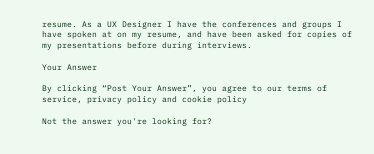resume. As a UX Designer I have the conferences and groups I have spoken at on my resume, and have been asked for copies of my presentations before during interviews.

Your Answer

By clicking “Post Your Answer”, you agree to our terms of service, privacy policy and cookie policy

Not the answer you're looking for?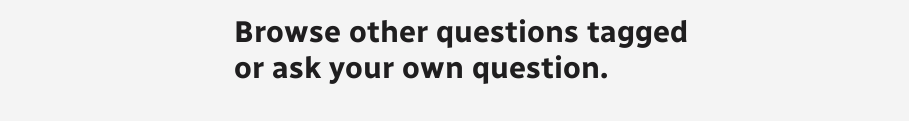Browse other questions tagged or ask your own question.